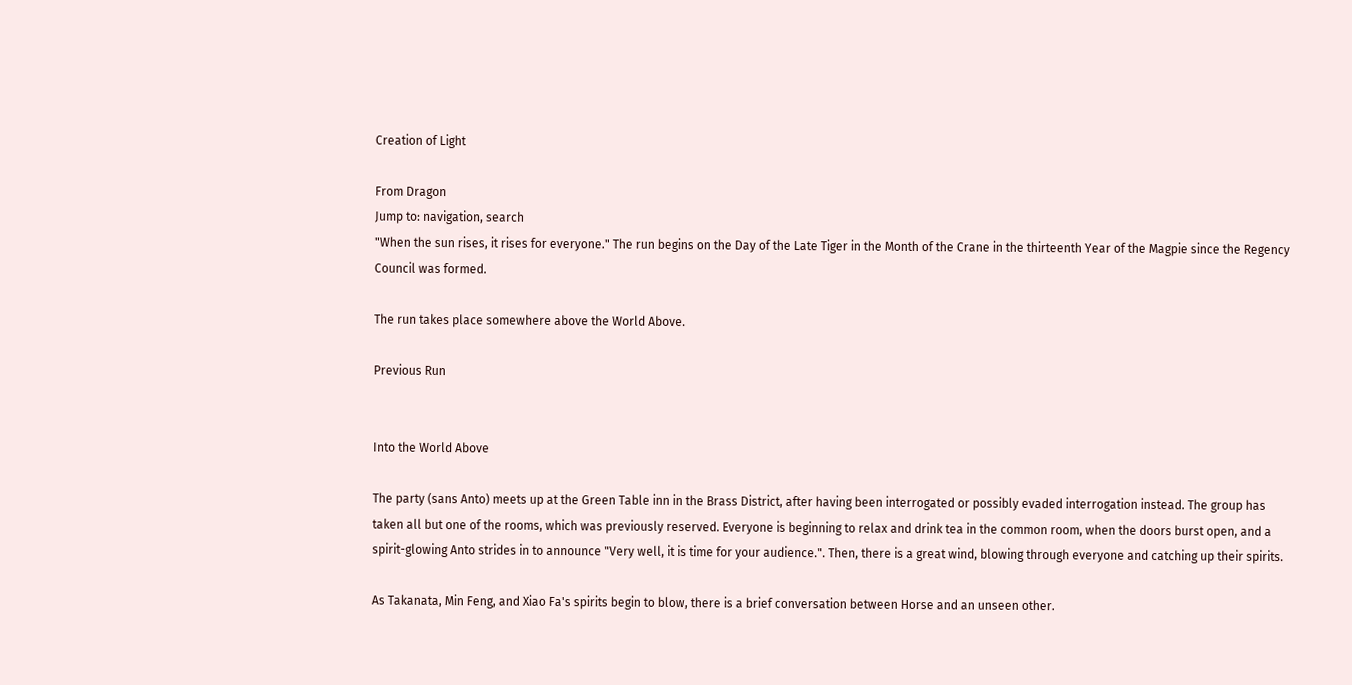Creation of Light

From Dragon
Jump to: navigation, search
"When the sun rises, it rises for everyone." The run begins on the Day of the Late Tiger in the Month of the Crane in the thirteenth Year of the Magpie since the Regency Council was formed.

The run takes place somewhere above the World Above.

Previous Run


Into the World Above

The party (sans Anto) meets up at the Green Table inn in the Brass District, after having been interrogated or possibly evaded interrogation instead. The group has taken all but one of the rooms, which was previously reserved. Everyone is beginning to relax and drink tea in the common room, when the doors burst open, and a spirit-glowing Anto strides in to announce "Very well, it is time for your audience.". Then, there is a great wind, blowing through everyone and catching up their spirits.

As Takanata, Min Feng, and Xiao Fa's spirits begin to blow, there is a brief conversation between Horse and an unseen other.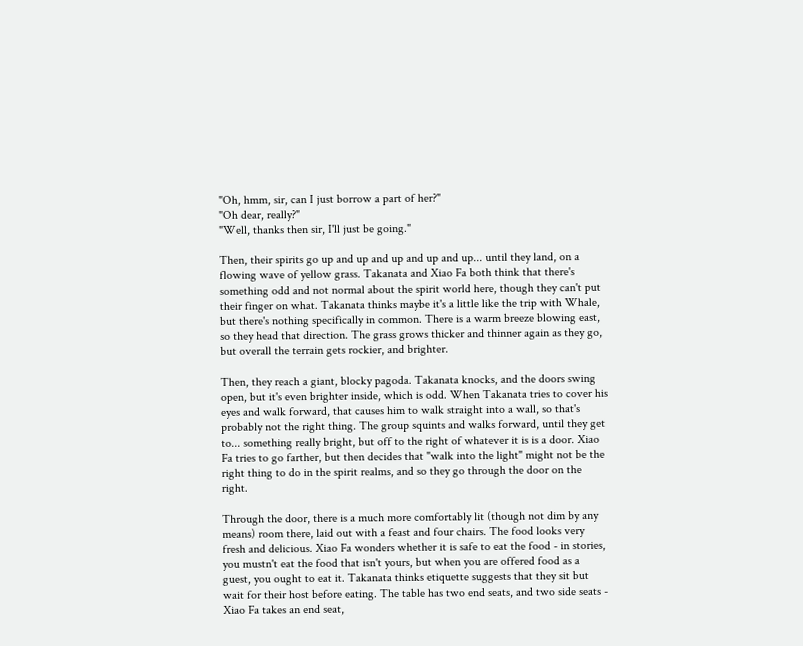"Oh, hmm, sir, can I just borrow a part of her?"
"Oh dear, really?"
"Well, thanks then sir, I'll just be going."

Then, their spirits go up and up and up and up and up... until they land, on a flowing wave of yellow grass. Takanata and Xiao Fa both think that there's something odd and not normal about the spirit world here, though they can't put their finger on what. Takanata thinks maybe it's a little like the trip with Whale, but there's nothing specifically in common. There is a warm breeze blowing east, so they head that direction. The grass grows thicker and thinner again as they go, but overall the terrain gets rockier, and brighter.

Then, they reach a giant, blocky pagoda. Takanata knocks, and the doors swing open, but it's even brighter inside, which is odd. When Takanata tries to cover his eyes and walk forward, that causes him to walk straight into a wall, so that's probably not the right thing. The group squints and walks forward, until they get to... something really bright, but off to the right of whatever it is is a door. Xiao Fa tries to go farther, but then decides that "walk into the light" might not be the right thing to do in the spirit realms, and so they go through the door on the right.

Through the door, there is a much more comfortably lit (though not dim by any means) room there, laid out with a feast and four chairs. The food looks very fresh and delicious. Xiao Fa wonders whether it is safe to eat the food - in stories, you mustn't eat the food that isn't yours, but when you are offered food as a guest, you ought to eat it. Takanata thinks etiquette suggests that they sit but wait for their host before eating. The table has two end seats, and two side seats - Xiao Fa takes an end seat,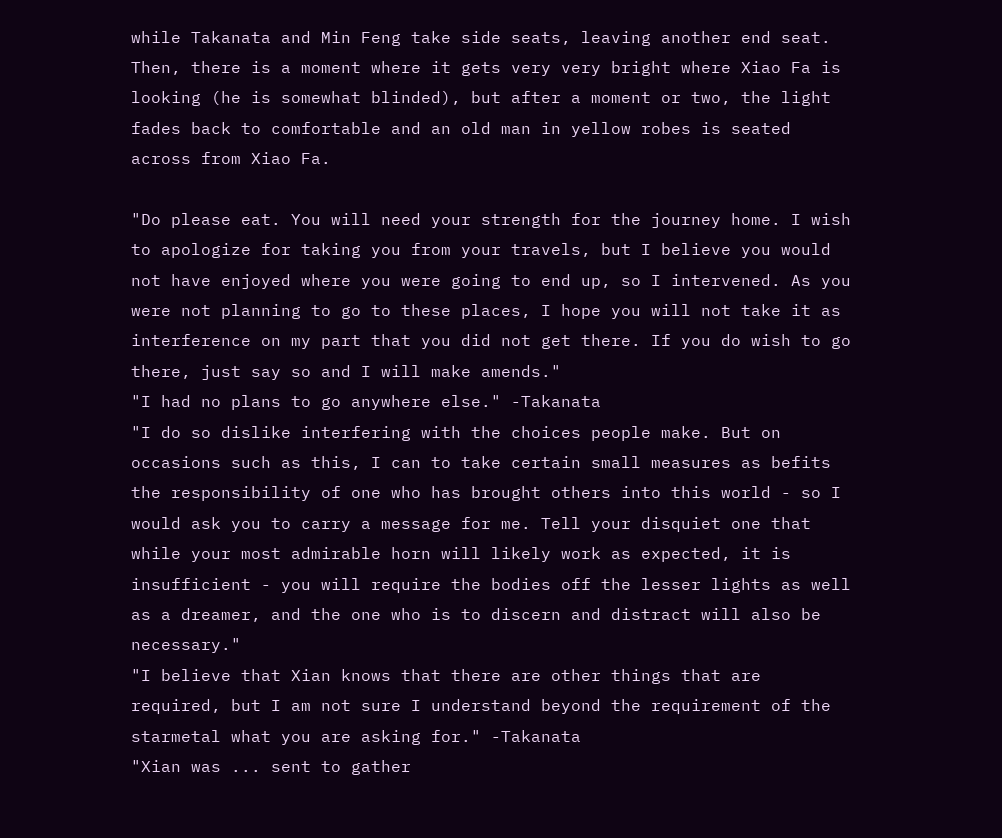while Takanata and Min Feng take side seats, leaving another end seat. Then, there is a moment where it gets very very bright where Xiao Fa is looking (he is somewhat blinded), but after a moment or two, the light fades back to comfortable and an old man in yellow robes is seated across from Xiao Fa.

"Do please eat. You will need your strength for the journey home. I wish to apologize for taking you from your travels, but I believe you would not have enjoyed where you were going to end up, so I intervened. As you were not planning to go to these places, I hope you will not take it as interference on my part that you did not get there. If you do wish to go there, just say so and I will make amends."
"I had no plans to go anywhere else." -Takanata
"I do so dislike interfering with the choices people make. But on occasions such as this, I can to take certain small measures as befits the responsibility of one who has brought others into this world - so I would ask you to carry a message for me. Tell your disquiet one that while your most admirable horn will likely work as expected, it is insufficient - you will require the bodies off the lesser lights as well as a dreamer, and the one who is to discern and distract will also be necessary."
"I believe that Xian knows that there are other things that are required, but I am not sure I understand beyond the requirement of the starmetal what you are asking for." -Takanata
"Xian was ... sent to gather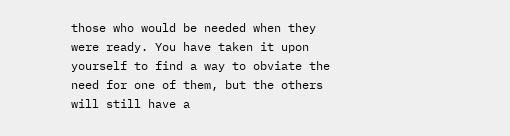those who would be needed when they were ready. You have taken it upon yourself to find a way to obviate the need for one of them, but the others will still have a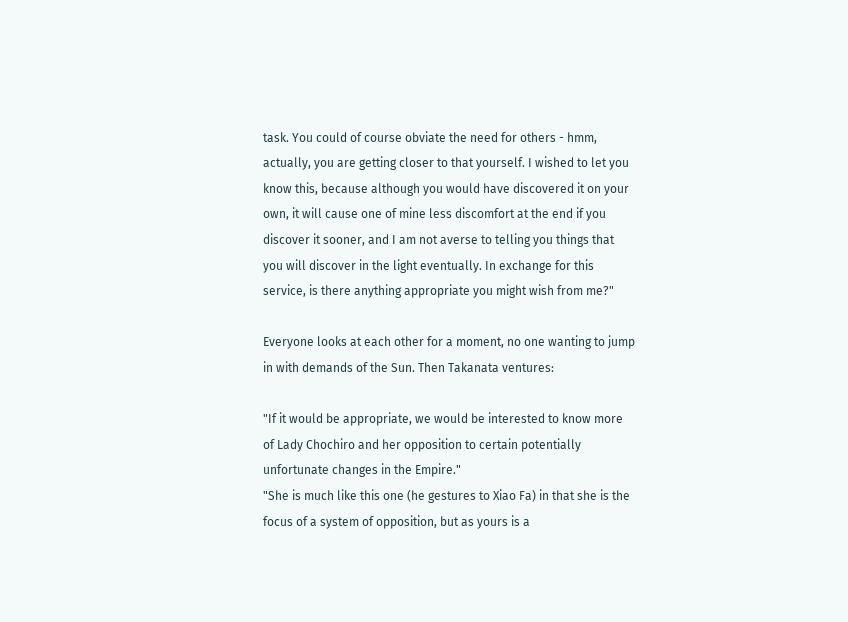task. You could of course obviate the need for others - hmm, actually, you are getting closer to that yourself. I wished to let you know this, because although you would have discovered it on your own, it will cause one of mine less discomfort at the end if you discover it sooner, and I am not averse to telling you things that you will discover in the light eventually. In exchange for this service, is there anything appropriate you might wish from me?"

Everyone looks at each other for a moment, no one wanting to jump in with demands of the Sun. Then Takanata ventures:

"If it would be appropriate, we would be interested to know more of Lady Chochiro and her opposition to certain potentially unfortunate changes in the Empire."
"She is much like this one (he gestures to Xiao Fa) in that she is the focus of a system of opposition, but as yours is a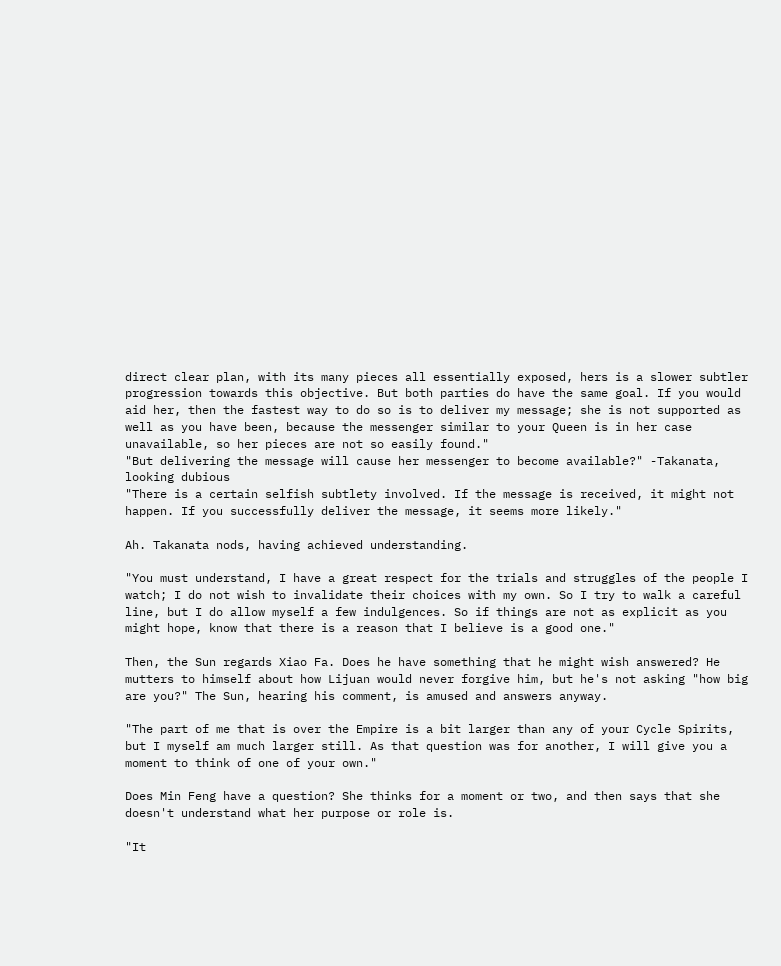direct clear plan, with its many pieces all essentially exposed, hers is a slower subtler progression towards this objective. But both parties do have the same goal. If you would aid her, then the fastest way to do so is to deliver my message; she is not supported as well as you have been, because the messenger similar to your Queen is in her case unavailable, so her pieces are not so easily found."
"But delivering the message will cause her messenger to become available?" -Takanata, looking dubious
"There is a certain selfish subtlety involved. If the message is received, it might not happen. If you successfully deliver the message, it seems more likely."

Ah. Takanata nods, having achieved understanding.

"You must understand, I have a great respect for the trials and struggles of the people I watch; I do not wish to invalidate their choices with my own. So I try to walk a careful line, but I do allow myself a few indulgences. So if things are not as explicit as you might hope, know that there is a reason that I believe is a good one."

Then, the Sun regards Xiao Fa. Does he have something that he might wish answered? He mutters to himself about how Lijuan would never forgive him, but he's not asking "how big are you?" The Sun, hearing his comment, is amused and answers anyway.

"The part of me that is over the Empire is a bit larger than any of your Cycle Spirits, but I myself am much larger still. As that question was for another, I will give you a moment to think of one of your own."

Does Min Feng have a question? She thinks for a moment or two, and then says that she doesn't understand what her purpose or role is.

"It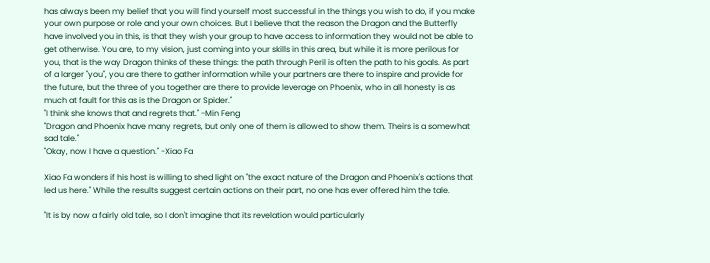has always been my belief that you will find yourself most successful in the things you wish to do, if you make your own purpose or role and your own choices. But I believe that the reason the Dragon and the Butterfly have involved you in this, is that they wish your group to have access to information they would not be able to get otherwise. You are, to my vision, just coming into your skills in this area, but while it is more perilous for you, that is the way Dragon thinks of these things: the path through Peril is often the path to his goals. As part of a larger "you", you are there to gather information while your partners are there to inspire and provide for the future, but the three of you together are there to provide leverage on Phoenix, who in all honesty is as much at fault for this as is the Dragon or Spider."
"I think she knows that and regrets that." -Min Feng
"Dragon and Phoenix have many regrets, but only one of them is allowed to show them. Theirs is a somewhat sad tale."
"Okay, now I have a question." -Xiao Fa

Xiao Fa wonders if his host is willing to shed light on "the exact nature of the Dragon and Phoenix's actions that led us here." While the results suggest certain actions on their part, no one has ever offered him the tale.

"It is by now a fairly old tale, so I don't imagine that its revelation would particularly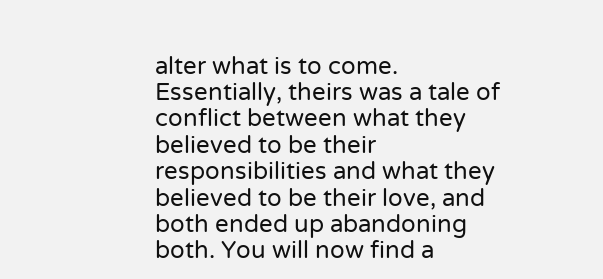alter what is to come. Essentially, theirs was a tale of conflict between what they believed to be their responsibilities and what they believed to be their love, and both ended up abandoning both. You will now find a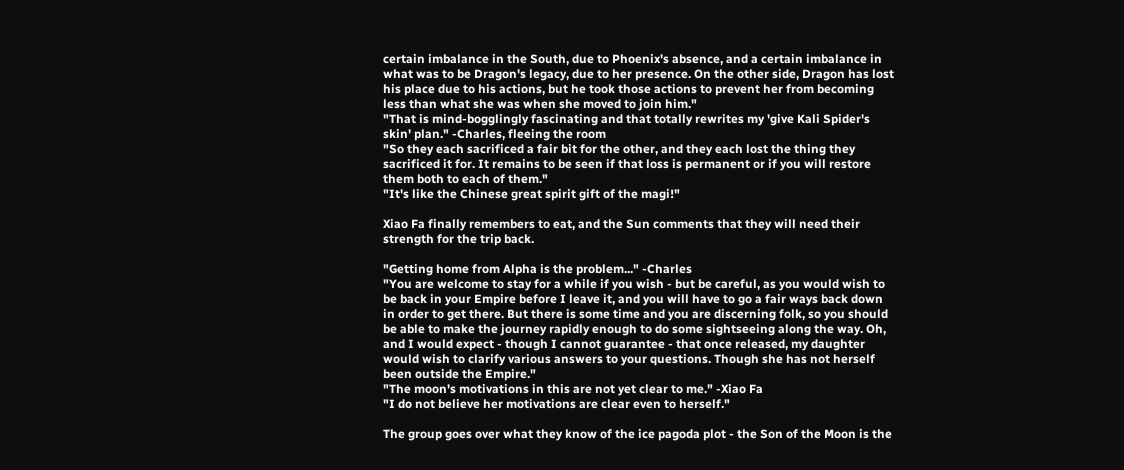certain imbalance in the South, due to Phoenix's absence, and a certain imbalance in what was to be Dragon's legacy, due to her presence. On the other side, Dragon has lost his place due to his actions, but he took those actions to prevent her from becoming less than what she was when she moved to join him."
"That is mind-bogglingly fascinating and that totally rewrites my 'give Kali Spider's skin' plan." -Charles, fleeing the room
"So they each sacrificed a fair bit for the other, and they each lost the thing they sacrificed it for. It remains to be seen if that loss is permanent or if you will restore them both to each of them."
"It's like the Chinese great spirit gift of the magi!"

Xiao Fa finally remembers to eat, and the Sun comments that they will need their strength for the trip back.

"Getting home from Alpha is the problem..." -Charles
"You are welcome to stay for a while if you wish - but be careful, as you would wish to be back in your Empire before I leave it, and you will have to go a fair ways back down in order to get there. But there is some time and you are discerning folk, so you should be able to make the journey rapidly enough to do some sightseeing along the way. Oh, and I would expect - though I cannot guarantee - that once released, my daughter would wish to clarify various answers to your questions. Though she has not herself been outside the Empire."
"The moon's motivations in this are not yet clear to me." -Xiao Fa
"I do not believe her motivations are clear even to herself."

The group goes over what they know of the ice pagoda plot - the Son of the Moon is the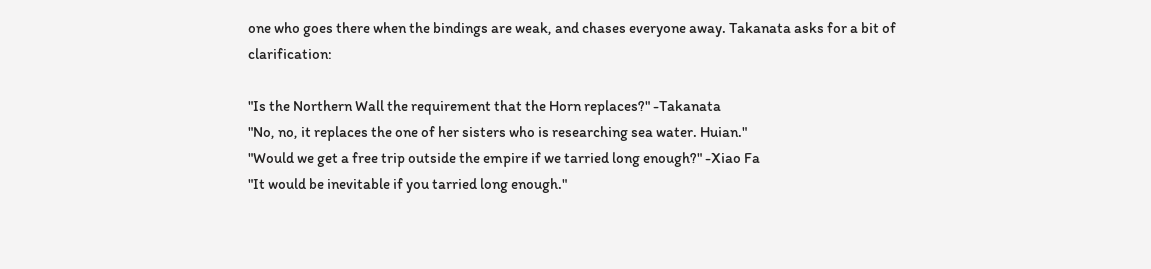one who goes there when the bindings are weak, and chases everyone away. Takanata asks for a bit of clarification:

"Is the Northern Wall the requirement that the Horn replaces?" -Takanata
"No, no, it replaces the one of her sisters who is researching sea water. Huian."
"Would we get a free trip outside the empire if we tarried long enough?" -Xiao Fa
"It would be inevitable if you tarried long enough."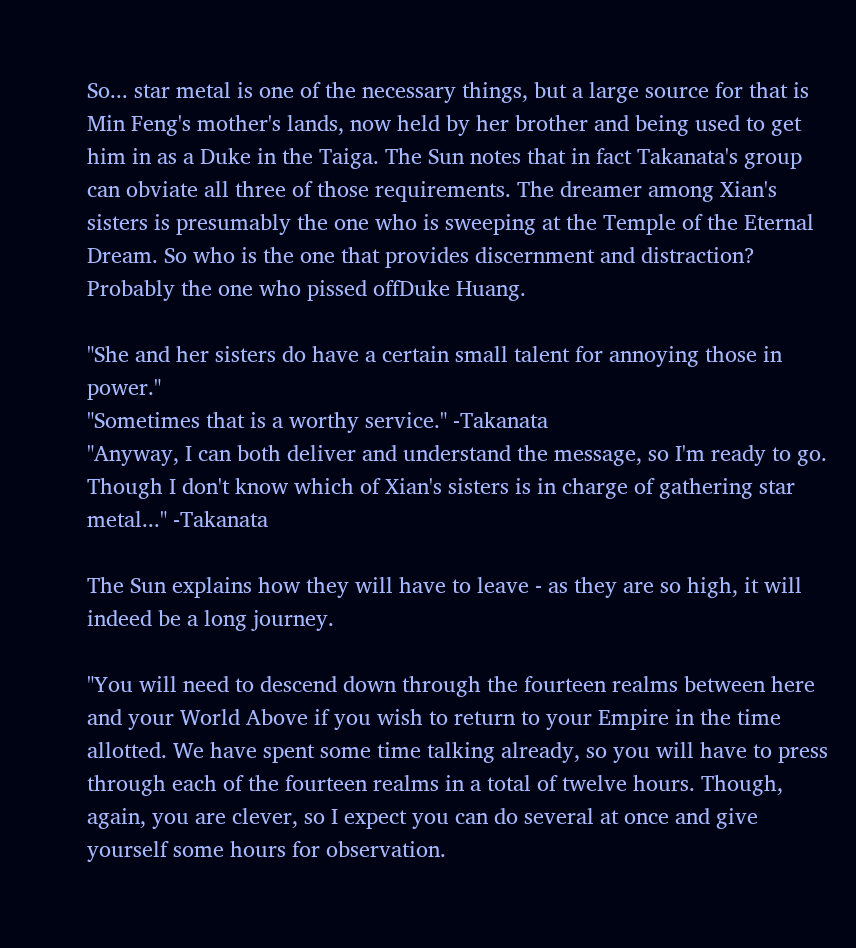So... star metal is one of the necessary things, but a large source for that is Min Feng's mother's lands, now held by her brother and being used to get him in as a Duke in the Taiga. The Sun notes that in fact Takanata's group can obviate all three of those requirements. The dreamer among Xian's sisters is presumably the one who is sweeping at the Temple of the Eternal Dream. So who is the one that provides discernment and distraction? Probably the one who pissed offDuke Huang.

"She and her sisters do have a certain small talent for annoying those in power."
"Sometimes that is a worthy service." -Takanata
"Anyway, I can both deliver and understand the message, so I'm ready to go. Though I don't know which of Xian's sisters is in charge of gathering star metal..." -Takanata

The Sun explains how they will have to leave - as they are so high, it will indeed be a long journey.

"You will need to descend down through the fourteen realms between here and your World Above if you wish to return to your Empire in the time allotted. We have spent some time talking already, so you will have to press through each of the fourteen realms in a total of twelve hours. Though, again, you are clever, so I expect you can do several at once and give yourself some hours for observation.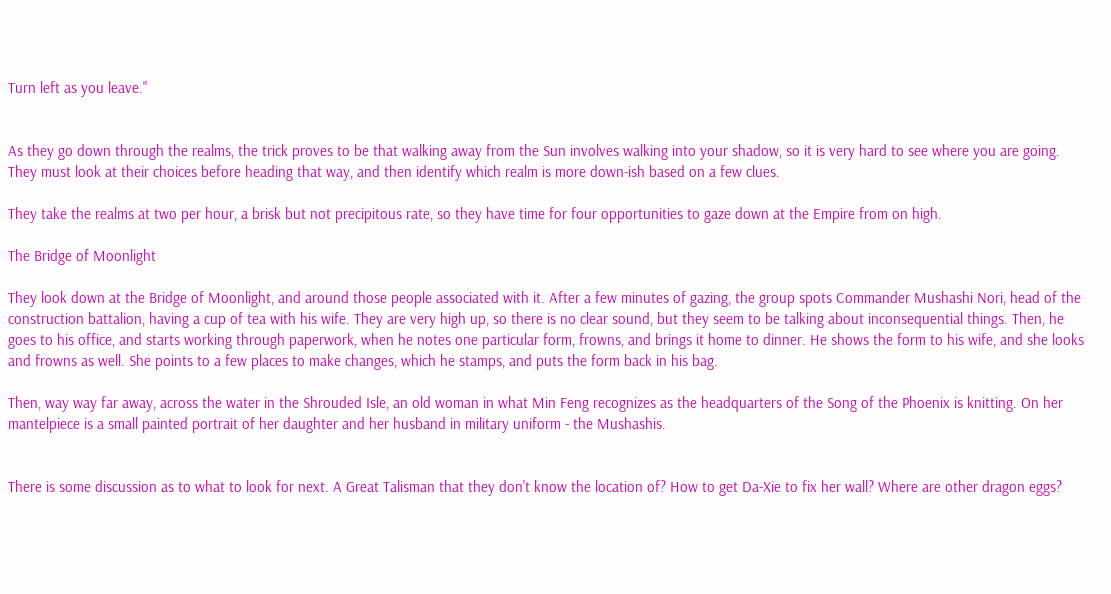Turn left as you leave."


As they go down through the realms, the trick proves to be that walking away from the Sun involves walking into your shadow, so it is very hard to see where you are going. They must look at their choices before heading that way, and then identify which realm is more down-ish based on a few clues.

They take the realms at two per hour, a brisk but not precipitous rate, so they have time for four opportunities to gaze down at the Empire from on high.

The Bridge of Moonlight

They look down at the Bridge of Moonlight, and around those people associated with it. After a few minutes of gazing, the group spots Commander Mushashi Nori, head of the construction battalion, having a cup of tea with his wife. They are very high up, so there is no clear sound, but they seem to be talking about inconsequential things. Then, he goes to his office, and starts working through paperwork, when he notes one particular form, frowns, and brings it home to dinner. He shows the form to his wife, and she looks and frowns as well. She points to a few places to make changes, which he stamps, and puts the form back in his bag.

Then, way way far away, across the water in the Shrouded Isle, an old woman in what Min Feng recognizes as the headquarters of the Song of the Phoenix is knitting. On her mantelpiece is a small painted portrait of her daughter and her husband in military uniform - the Mushashis.


There is some discussion as to what to look for next. A Great Talisman that they don't know the location of? How to get Da-Xie to fix her wall? Where are other dragon eggs?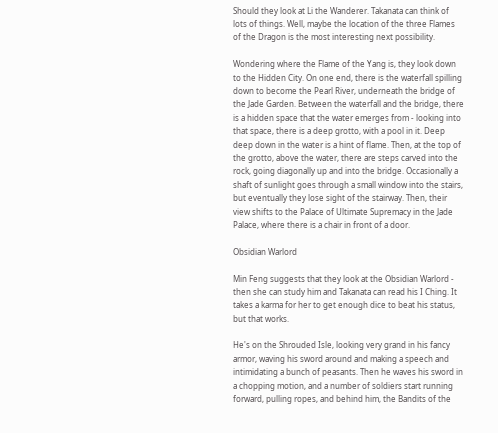Should they look at Li the Wanderer. Takanata can think of lots of things. Well, maybe the location of the three Flames of the Dragon is the most interesting next possibility.

Wondering where the Flame of the Yang is, they look down to the Hidden City. On one end, there is the waterfall spilling down to become the Pearl River, underneath the bridge of the Jade Garden. Between the waterfall and the bridge, there is a hidden space that the water emerges from - looking into that space, there is a deep grotto, with a pool in it. Deep deep down in the water is a hint of flame. Then, at the top of the grotto, above the water, there are steps carved into the rock, going diagonally up and into the bridge. Occasionally a shaft of sunlight goes through a small window into the stairs, but eventually they lose sight of the stairway. Then, their view shifts to the Palace of Ultimate Supremacy in the Jade Palace, where there is a chair in front of a door.

Obsidian Warlord

Min Feng suggests that they look at the Obsidian Warlord - then she can study him and Takanata can read his I Ching. It takes a karma for her to get enough dice to beat his status, but that works.

He's on the Shrouded Isle, looking very grand in his fancy armor, waving his sword around and making a speech and intimidating a bunch of peasants. Then he waves his sword in a chopping motion, and a number of soldiers start running forward, pulling ropes, and behind him, the Bandits of the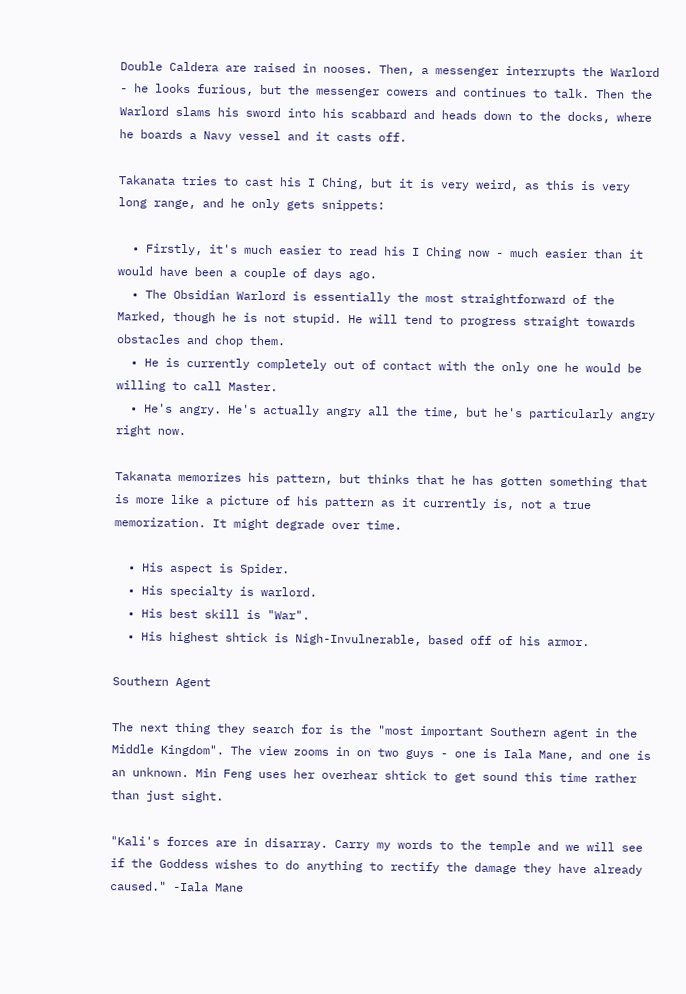Double Caldera are raised in nooses. Then, a messenger interrupts the Warlord - he looks furious, but the messenger cowers and continues to talk. Then the Warlord slams his sword into his scabbard and heads down to the docks, where he boards a Navy vessel and it casts off.

Takanata tries to cast his I Ching, but it is very weird, as this is very long range, and he only gets snippets:

  • Firstly, it's much easier to read his I Ching now - much easier than it would have been a couple of days ago.
  • The Obsidian Warlord is essentially the most straightforward of the Marked, though he is not stupid. He will tend to progress straight towards obstacles and chop them.
  • He is currently completely out of contact with the only one he would be willing to call Master.
  • He's angry. He's actually angry all the time, but he's particularly angry right now.

Takanata memorizes his pattern, but thinks that he has gotten something that is more like a picture of his pattern as it currently is, not a true memorization. It might degrade over time.

  • His aspect is Spider.
  • His specialty is warlord.
  • His best skill is "War".
  • His highest shtick is Nigh-Invulnerable, based off of his armor.

Southern Agent

The next thing they search for is the "most important Southern agent in the Middle Kingdom". The view zooms in on two guys - one is Iala Mane, and one is an unknown. Min Feng uses her overhear shtick to get sound this time rather than just sight.

"Kali's forces are in disarray. Carry my words to the temple and we will see if the Goddess wishes to do anything to rectify the damage they have already caused." -Iala Mane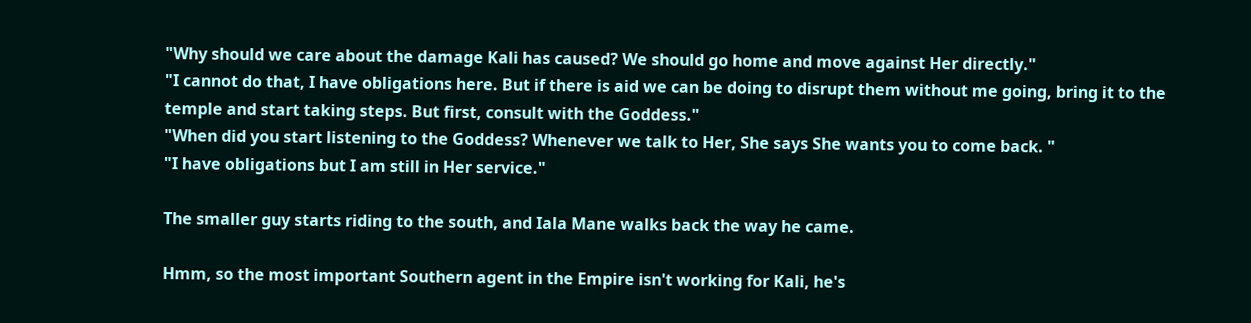"Why should we care about the damage Kali has caused? We should go home and move against Her directly."
"I cannot do that, I have obligations here. But if there is aid we can be doing to disrupt them without me going, bring it to the temple and start taking steps. But first, consult with the Goddess."
"When did you start listening to the Goddess? Whenever we talk to Her, She says She wants you to come back. "
"I have obligations but I am still in Her service."

The smaller guy starts riding to the south, and Iala Mane walks back the way he came.

Hmm, so the most important Southern agent in the Empire isn't working for Kali, he's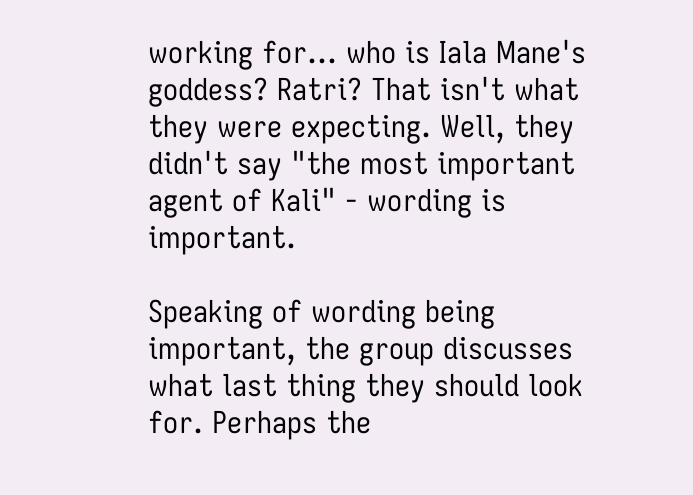working for... who is Iala Mane's goddess? Ratri? That isn't what they were expecting. Well, they didn't say "the most important agent of Kali" - wording is important.

Speaking of wording being important, the group discusses what last thing they should look for. Perhaps the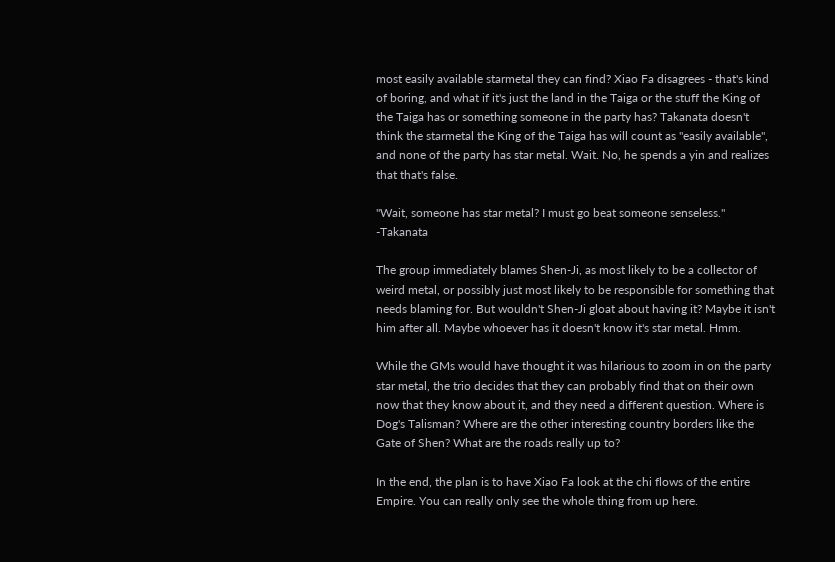most easily available starmetal they can find? Xiao Fa disagrees - that's kind of boring, and what if it's just the land in the Taiga or the stuff the King of the Taiga has or something someone in the party has? Takanata doesn't think the starmetal the King of the Taiga has will count as "easily available", and none of the party has star metal. Wait. No, he spends a yin and realizes that that's false.

"Wait, someone has star metal? I must go beat someone senseless." -Takanata

The group immediately blames Shen-Ji, as most likely to be a collector of weird metal, or possibly just most likely to be responsible for something that needs blaming for. But wouldn't Shen-Ji gloat about having it? Maybe it isn't him after all. Maybe whoever has it doesn't know it's star metal. Hmm.

While the GMs would have thought it was hilarious to zoom in on the party star metal, the trio decides that they can probably find that on their own now that they know about it, and they need a different question. Where is Dog's Talisman? Where are the other interesting country borders like the Gate of Shen? What are the roads really up to?

In the end, the plan is to have Xiao Fa look at the chi flows of the entire Empire. You can really only see the whole thing from up here.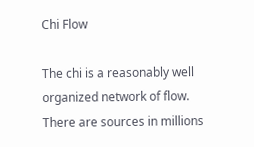Chi Flow

The chi is a reasonably well organized network of flow. There are sources in millions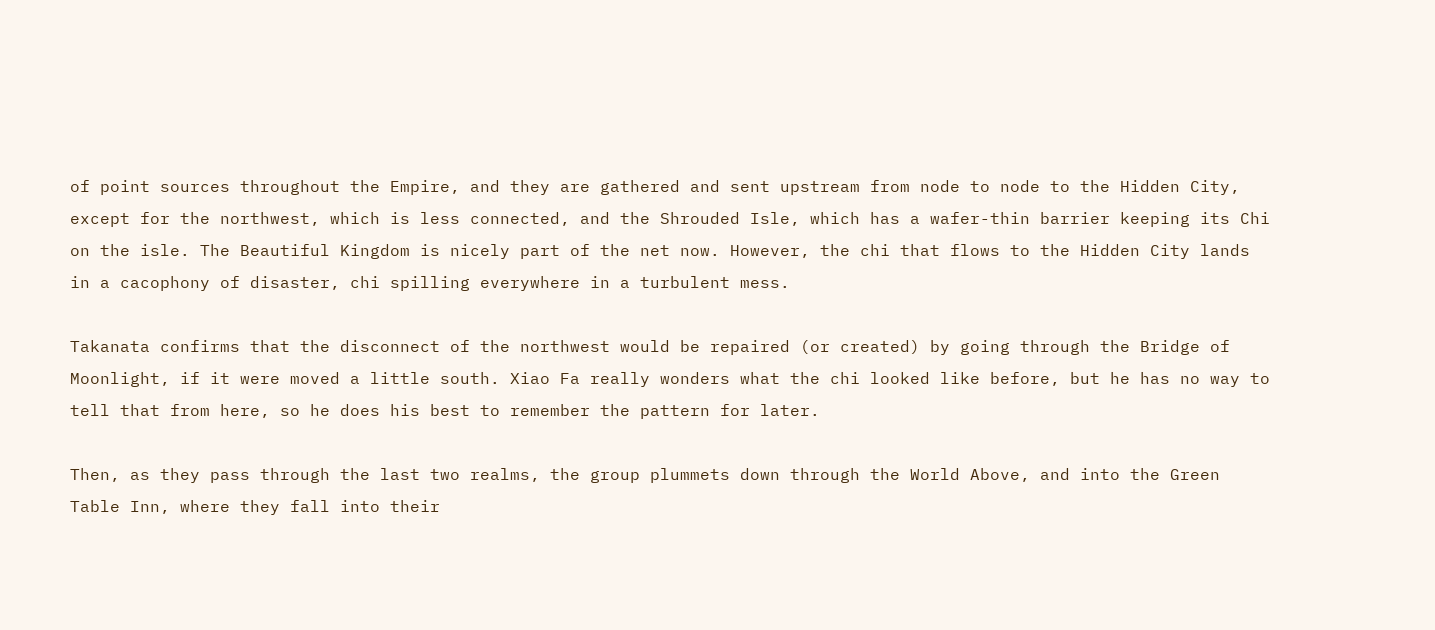of point sources throughout the Empire, and they are gathered and sent upstream from node to node to the Hidden City, except for the northwest, which is less connected, and the Shrouded Isle, which has a wafer-thin barrier keeping its Chi on the isle. The Beautiful Kingdom is nicely part of the net now. However, the chi that flows to the Hidden City lands in a cacophony of disaster, chi spilling everywhere in a turbulent mess.

Takanata confirms that the disconnect of the northwest would be repaired (or created) by going through the Bridge of Moonlight, if it were moved a little south. Xiao Fa really wonders what the chi looked like before, but he has no way to tell that from here, so he does his best to remember the pattern for later.

Then, as they pass through the last two realms, the group plummets down through the World Above, and into the Green Table Inn, where they fall into their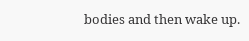bodies and then wake up.